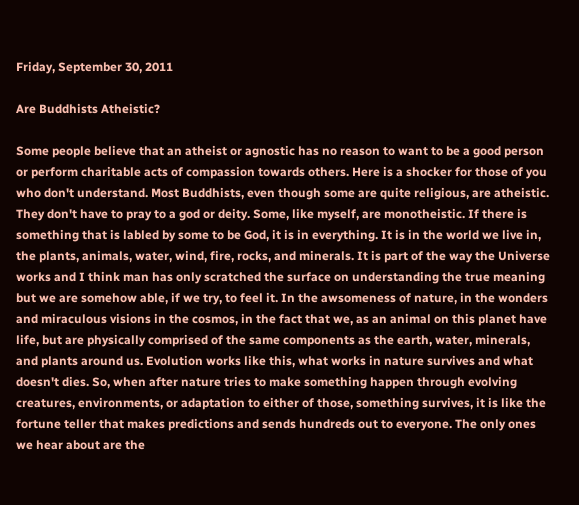Friday, September 30, 2011

Are Buddhists Atheistic?

Some people believe that an atheist or agnostic has no reason to want to be a good person or perform charitable acts of compassion towards others. Here is a shocker for those of you who don't understand. Most Buddhists, even though some are quite religious, are atheistic. They don't have to pray to a god or deity. Some, like myself, are monotheistic. If there is something that is labled by some to be God, it is in everything. It is in the world we live in, the plants, animals, water, wind, fire, rocks, and minerals. It is part of the way the Universe works and I think man has only scratched the surface on understanding the true meaning but we are somehow able, if we try, to feel it. In the awsomeness of nature, in the wonders and miraculous visions in the cosmos, in the fact that we, as an animal on this planet have life, but are physically comprised of the same components as the earth, water, minerals, and plants around us. Evolution works like this, what works in nature survives and what doesn't dies. So, when after nature tries to make something happen through evolving creatures, environments, or adaptation to either of those, something survives, it is like the fortune teller that makes predictions and sends hundreds out to everyone. The only ones we hear about are the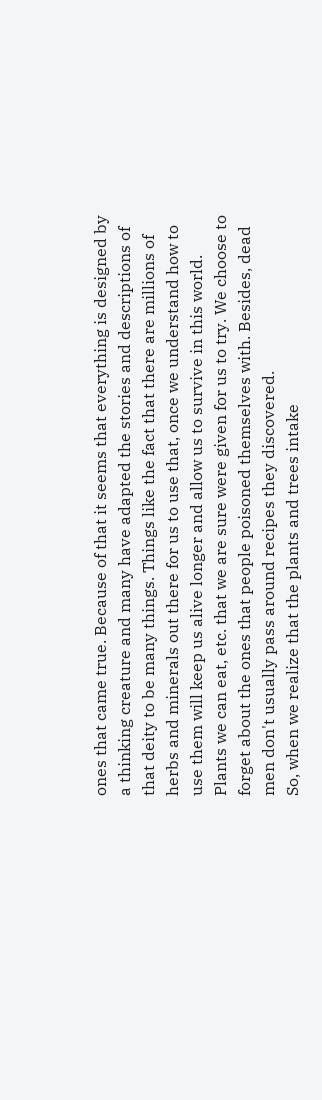ones that came true. Because of that it seems that everything is designed by a thinking creature and many have adapted the stories and descriptions of that deity to be many things. Things like the fact that there are millions of herbs and minerals out there for us to use that, once we understand how to use them will keep us alive longer and allow us to survive in this world. Plants we can eat, etc. that we are sure were given for us to try. We choose to forget about the ones that people poisoned themselves with. Besides, dead men don't usually pass around recipes they discovered.
So, when we realize that the plants and trees intake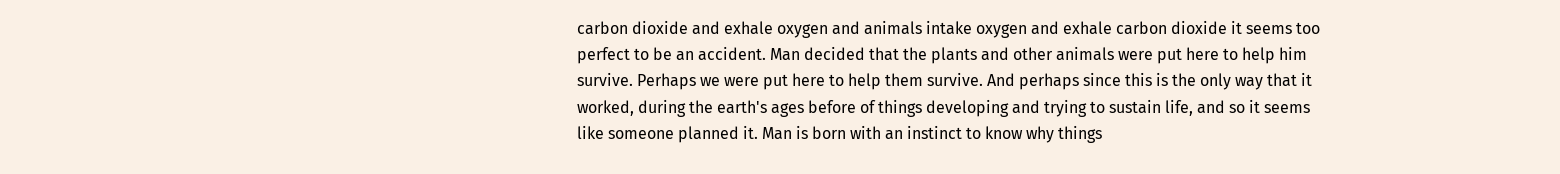carbon dioxide and exhale oxygen and animals intake oxygen and exhale carbon dioxide it seems too perfect to be an accident. Man decided that the plants and other animals were put here to help him survive. Perhaps we were put here to help them survive. And perhaps since this is the only way that it worked, during the earth's ages before of things developing and trying to sustain life, and so it seems like someone planned it. Man is born with an instinct to know why things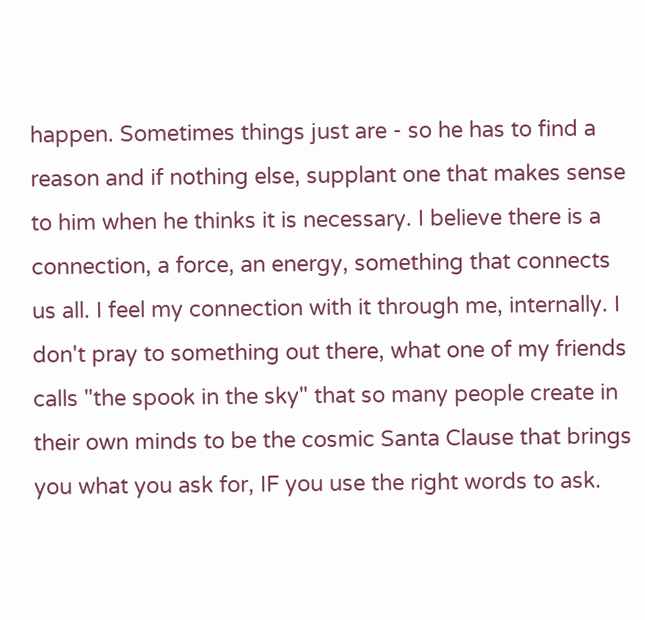happen. Sometimes things just are - so he has to find a reason and if nothing else, supplant one that makes sense to him when he thinks it is necessary. I believe there is a connection, a force, an energy, something that connects us all. I feel my connection with it through me, internally. I don't pray to something out there, what one of my friends calls "the spook in the sky" that so many people create in their own minds to be the cosmic Santa Clause that brings you what you ask for, IF you use the right words to ask.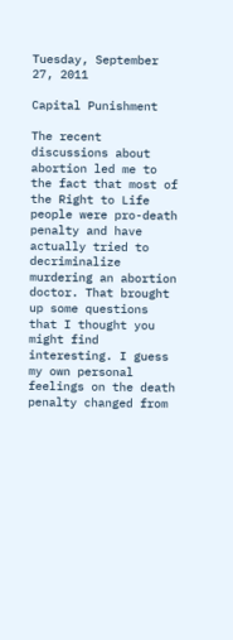Tuesday, September 27, 2011

Capital Punishment

The recent discussions about abortion led me to the fact that most of the Right to Life people were pro-death penalty and have actually tried to decriminalize murdering an abortion doctor. That brought up some questions that I thought you might find interesting. I guess my own personal feelings on the death penalty changed from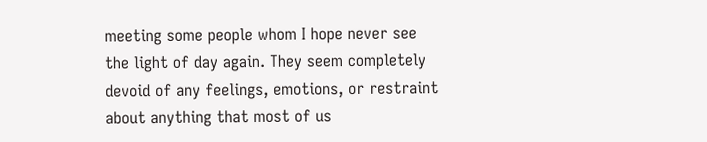meeting some people whom I hope never see the light of day again. They seem completely devoid of any feelings, emotions, or restraint about anything that most of us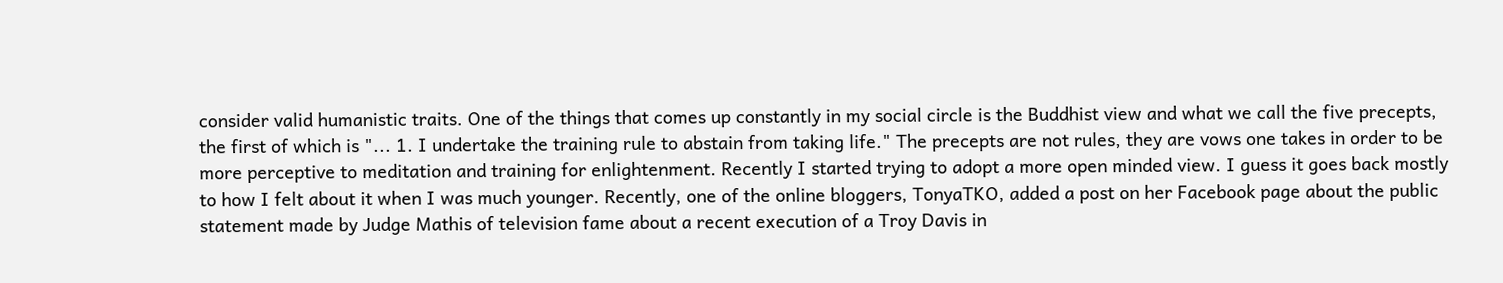consider valid humanistic traits. One of the things that comes up constantly in my social circle is the Buddhist view and what we call the five precepts, the first of which is "... 1. I undertake the training rule to abstain from taking life." The precepts are not rules, they are vows one takes in order to be more perceptive to meditation and training for enlightenment. Recently I started trying to adopt a more open minded view. I guess it goes back mostly to how I felt about it when I was much younger. Recently, one of the online bloggers, TonyaTKO, added a post on her Facebook page about the public statement made by Judge Mathis of television fame about a recent execution of a Troy Davis in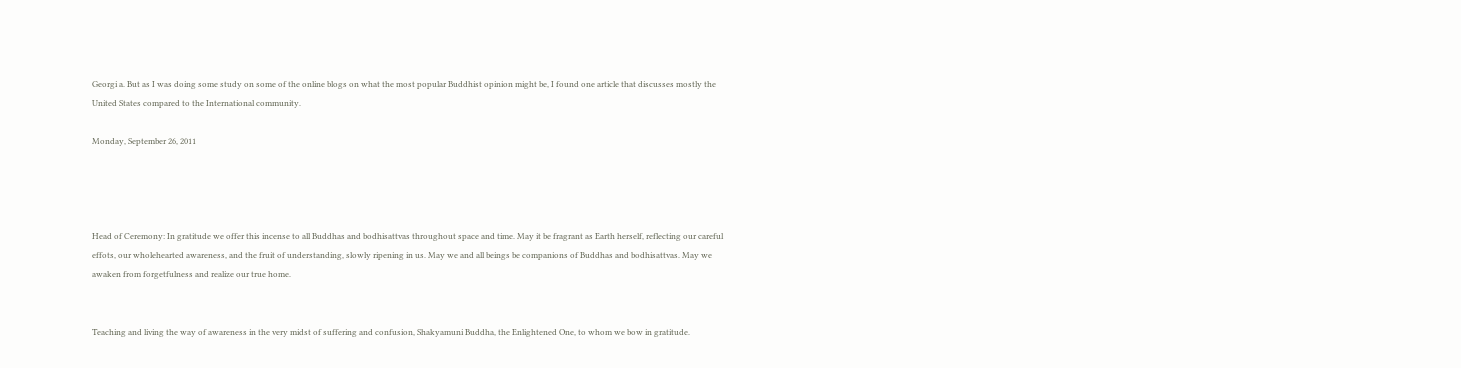Georgi a. But as I was doing some study on some of the online blogs on what the most popular Buddhist opinion might be, I found one article that discusses mostly the United States compared to the International community.

Monday, September 26, 2011




Head of Ceremony: In gratitude we offer this incense to all Buddhas and bodhisattvas throughout space and time. May it be fragrant as Earth herself, reflecting our careful effots, our wholehearted awareness, and the fruit of understanding, slowly ripening in us. May we and all beings be companions of Buddhas and bodhisattvas. May we awaken from forgetfulness and realize our true home.


Teaching and living the way of awareness in the very midst of suffering and confusion, Shakyamuni Buddha, the Enlightened One, to whom we bow in gratitude.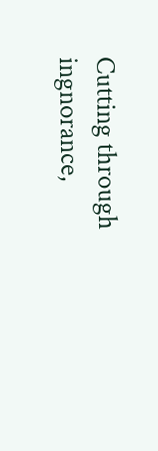Cutting through ingnorance,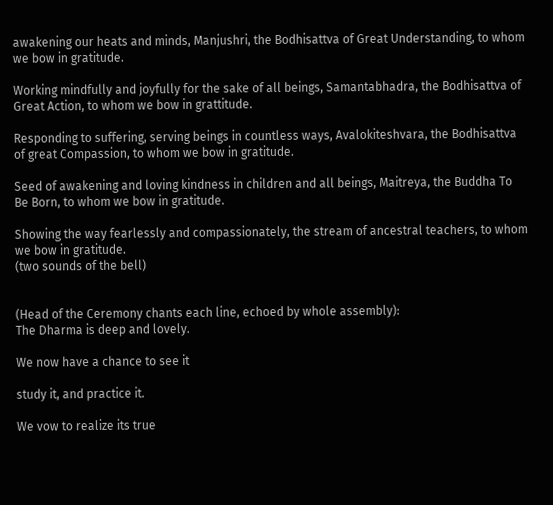awakening our heats and minds, Manjushri, the Bodhisattva of Great Understanding, to whom we bow in gratitude.

Working mindfully and joyfully for the sake of all beings, Samantabhadra, the Bodhisattva of Great Action, to whom we bow in grattitude.

Responding to suffering, serving beings in countless ways, Avalokiteshvara, the Bodhisattva of great Compassion, to whom we bow in gratitude.

Seed of awakening and loving kindness in children and all beings, Maitreya, the Buddha To Be Born, to whom we bow in gratitude.

Showing the way fearlessly and compassionately, the stream of ancestral teachers, to whom we bow in gratitude.
(two sounds of the bell)


(Head of the Ceremony chants each line, echoed by whole assembly):
The Dharma is deep and lovely.

We now have a chance to see it

study it, and practice it.

We vow to realize its true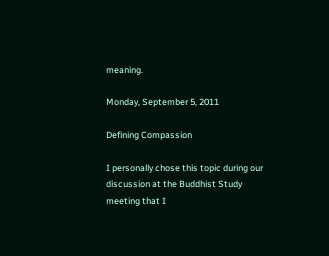meaning.

Monday, September 5, 2011

Defining Compassion

I personally chose this topic during our discussion at the Buddhist Study meeting that I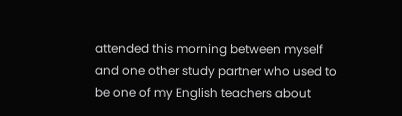attended this morning between myself and one other study partner who used to be one of my English teachers about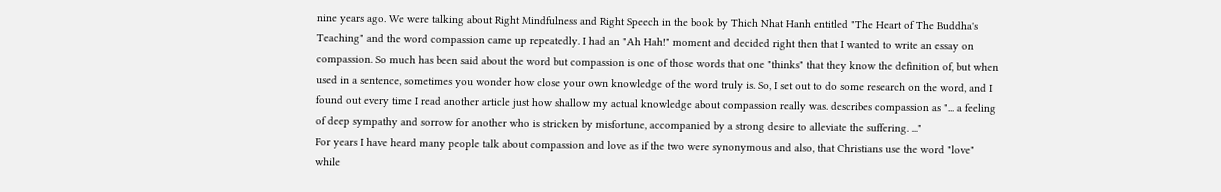nine years ago. We were talking about Right Mindfulness and Right Speech in the book by Thich Nhat Hanh entitled "The Heart of The Buddha's Teaching" and the word compassion came up repeatedly. I had an "Ah Hah!" moment and decided right then that I wanted to write an essay on compassion. So much has been said about the word but compassion is one of those words that one "thinks" that they know the definition of, but when used in a sentence, sometimes you wonder how close your own knowledge of the word truly is. So, I set out to do some research on the word, and I found out every time I read another article just how shallow my actual knowledge about compassion really was. describes compassion as "... a feeling of deep sympathy and sorrow for another who is stricken by misfortune, accompanied by a strong desire to alleviate the suffering. ..."
For years I have heard many people talk about compassion and love as if the two were synonymous and also, that Christians use the word "love" while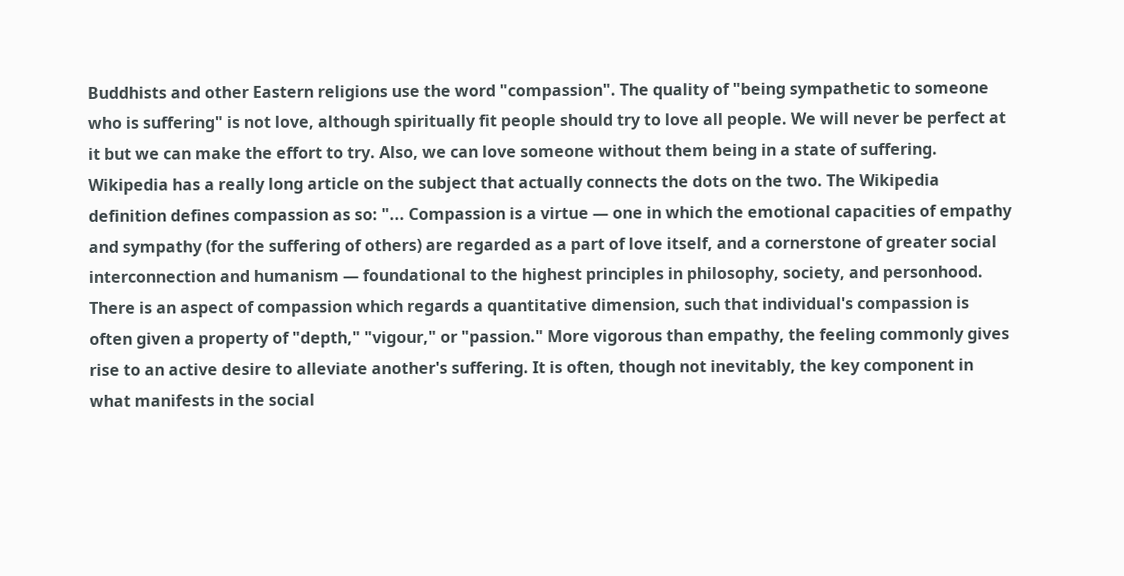Buddhists and other Eastern religions use the word "compassion". The quality of "being sympathetic to someone who is suffering" is not love, although spiritually fit people should try to love all people. We will never be perfect at it but we can make the effort to try. Also, we can love someone without them being in a state of suffering.
Wikipedia has a really long article on the subject that actually connects the dots on the two. The Wikipedia definition defines compassion as so: "... Compassion is a virtue — one in which the emotional capacities of empathy and sympathy (for the suffering of others) are regarded as a part of love itself, and a cornerstone of greater social interconnection and humanism — foundational to the highest principles in philosophy, society, and personhood.
There is an aspect of compassion which regards a quantitative dimension, such that individual's compassion is often given a property of "depth," "vigour," or "passion." More vigorous than empathy, the feeling commonly gives rise to an active desire to alleviate another's suffering. It is often, though not inevitably, the key component in what manifests in the social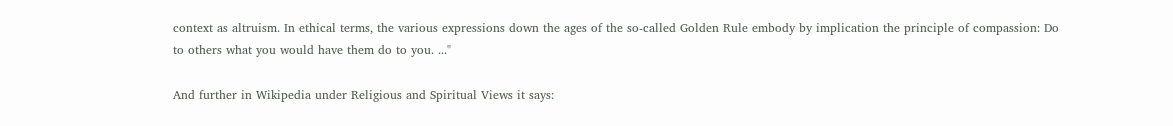context as altruism. In ethical terms, the various expressions down the ages of the so-called Golden Rule embody by implication the principle of compassion: Do to others what you would have them do to you. ..."

And further in Wikipedia under Religious and Spiritual Views it says: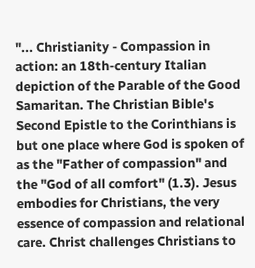"... Christianity - Compassion in action: an 18th-century Italian depiction of the Parable of the Good Samaritan. The Christian Bible's Second Epistle to the Corinthians is but one place where God is spoken of as the "Father of compassion" and the "God of all comfort" (1.3). Jesus embodies for Christians, the very essence of compassion and relational care. Christ challenges Christians to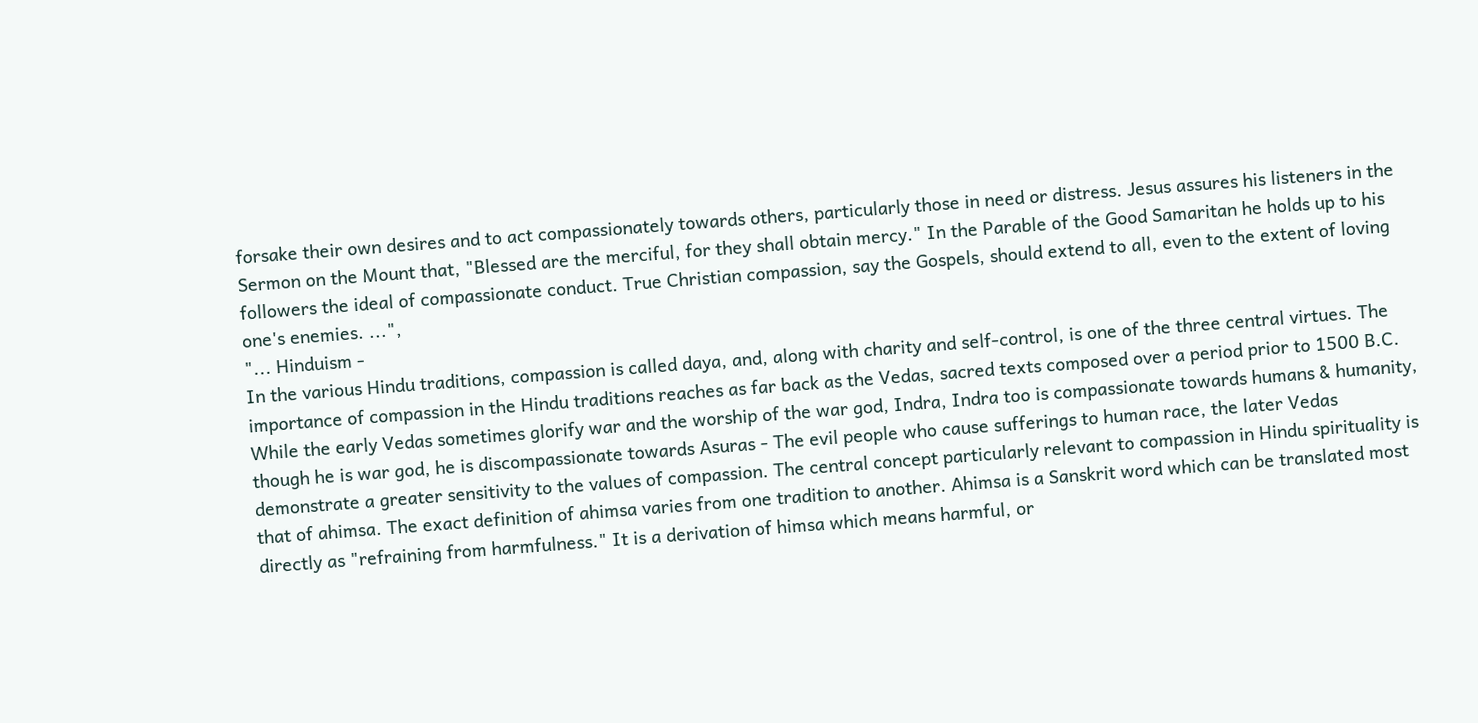forsake their own desires and to act compassionately towards others, particularly those in need or distress. Jesus assures his listeners in the Sermon on the Mount that, "Blessed are the merciful, for they shall obtain mercy." In the Parable of the Good Samaritan he holds up to his followers the ideal of compassionate conduct. True Christian compassion, say the Gospels, should extend to all, even to the extent of loving one's enemies. ...",
"... Hinduism -
In the various Hindu traditions, compassion is called daya, and, along with charity and self-control, is one of the three central virtues. The importance of compassion in the Hindu traditions reaches as far back as the Vedas, sacred texts composed over a period prior to 1500 B.C. While the early Vedas sometimes glorify war and the worship of the war god, Indra, Indra too is compassionate towards humans & humanity, though he is war god, he is discompassionate towards Asuras - The evil people who cause sufferings to human race, the later Vedas demonstrate a greater sensitivity to the values of compassion. The central concept particularly relevant to compassion in Hindu spirituality is that of ahimsa. The exact definition of ahimsa varies from one tradition to another. Ahimsa is a Sanskrit word which can be translated most directly as "refraining from harmfulness." It is a derivation of himsa which means harmful, or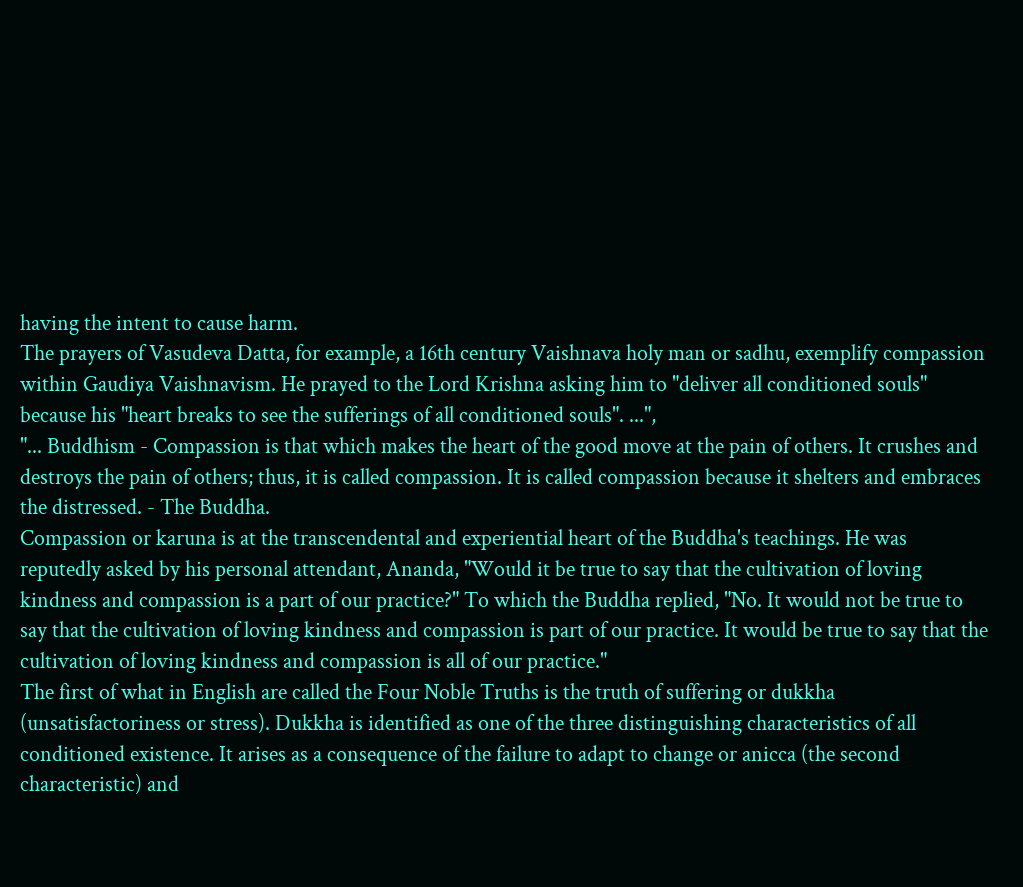having the intent to cause harm.
The prayers of Vasudeva Datta, for example, a 16th century Vaishnava holy man or sadhu, exemplify compassion within Gaudiya Vaishnavism. He prayed to the Lord Krishna asking him to "deliver all conditioned souls" because his "heart breaks to see the sufferings of all conditioned souls". ...",
"... Buddhism - Compassion is that which makes the heart of the good move at the pain of others. It crushes and destroys the pain of others; thus, it is called compassion. It is called compassion because it shelters and embraces the distressed. - The Buddha.
Compassion or karuna is at the transcendental and experiential heart of the Buddha's teachings. He was reputedly asked by his personal attendant, Ananda, "Would it be true to say that the cultivation of loving kindness and compassion is a part of our practice?" To which the Buddha replied, "No. It would not be true to say that the cultivation of loving kindness and compassion is part of our practice. It would be true to say that the cultivation of loving kindness and compassion is all of our practice."
The first of what in English are called the Four Noble Truths is the truth of suffering or dukkha (unsatisfactoriness or stress). Dukkha is identified as one of the three distinguishing characteristics of all conditioned existence. It arises as a consequence of the failure to adapt to change or anicca (the second characteristic) and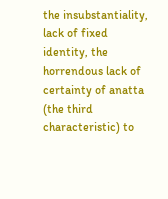the insubstantiality, lack of fixed identity, the horrendous lack of certainty of anatta (the third characteristic) to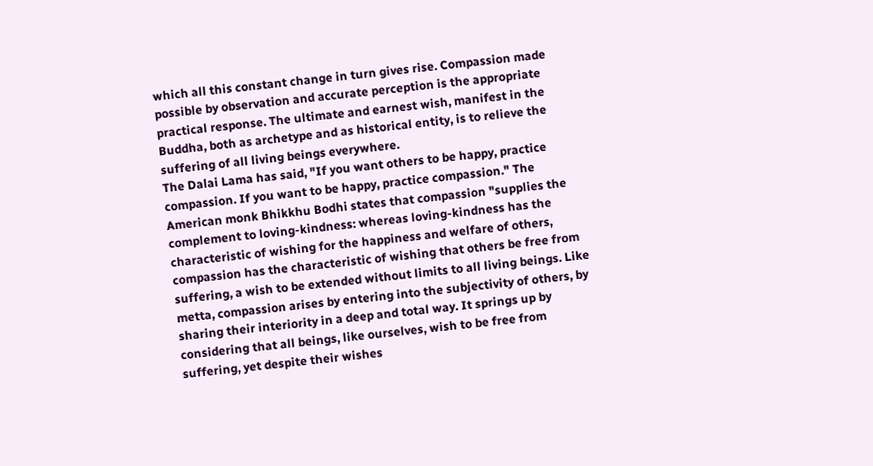which all this constant change in turn gives rise. Compassion made possible by observation and accurate perception is the appropriate practical response. The ultimate and earnest wish, manifest in the Buddha, both as archetype and as historical entity, is to relieve the suffering of all living beings everywhere.
The Dalai Lama has said, "If you want others to be happy, practice compassion. If you want to be happy, practice compassion." The American monk Bhikkhu Bodhi states that compassion "supplies the complement to loving-kindness: whereas loving-kindness has the characteristic of wishing for the happiness and welfare of others, compassion has the characteristic of wishing that others be free from suffering, a wish to be extended without limits to all living beings. Like metta, compassion arises by entering into the subjectivity of others, by sharing their interiority in a deep and total way. It springs up by considering that all beings, like ourselves, wish to be free from suffering, yet despite their wishes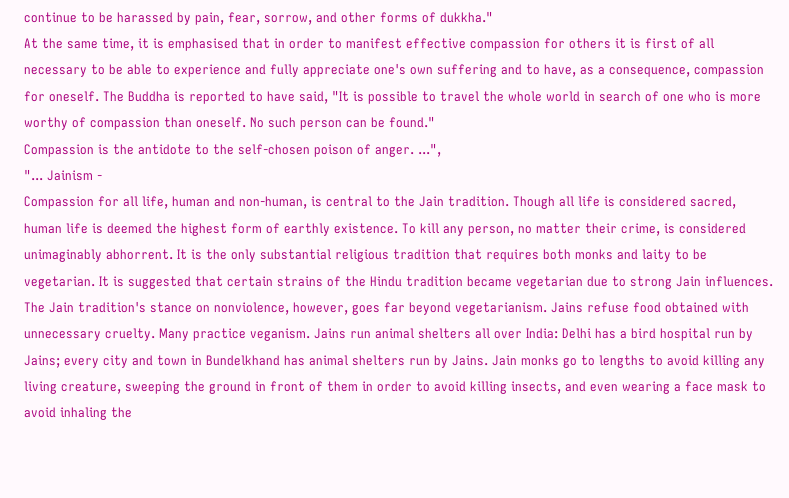continue to be harassed by pain, fear, sorrow, and other forms of dukkha."
At the same time, it is emphasised that in order to manifest effective compassion for others it is first of all necessary to be able to experience and fully appreciate one's own suffering and to have, as a consequence, compassion for oneself. The Buddha is reported to have said, "It is possible to travel the whole world in search of one who is more worthy of compassion than oneself. No such person can be found."
Compassion is the antidote to the self-chosen poison of anger. ...",
"... Jainism -
Compassion for all life, human and non-human, is central to the Jain tradition. Though all life is considered sacred, human life is deemed the highest form of earthly existence. To kill any person, no matter their crime, is considered unimaginably abhorrent. It is the only substantial religious tradition that requires both monks and laity to be vegetarian. It is suggested that certain strains of the Hindu tradition became vegetarian due to strong Jain influences. The Jain tradition's stance on nonviolence, however, goes far beyond vegetarianism. Jains refuse food obtained with unnecessary cruelty. Many practice veganism. Jains run animal shelters all over India: Delhi has a bird hospital run by Jains; every city and town in Bundelkhand has animal shelters run by Jains. Jain monks go to lengths to avoid killing any living creature, sweeping the ground in front of them in order to avoid killing insects, and even wearing a face mask to avoid inhaling the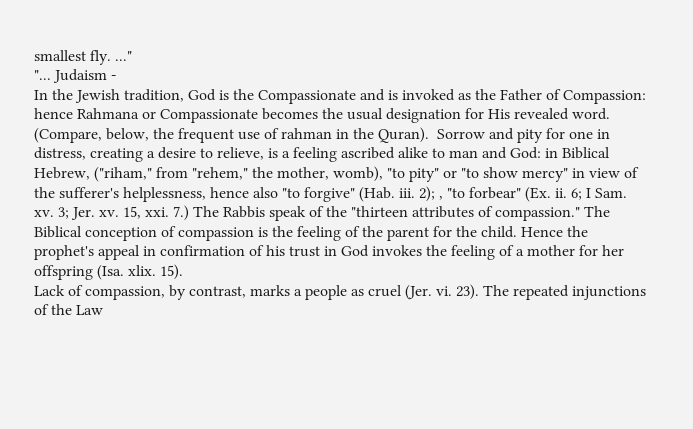smallest fly. ..."
"... Judaism -
In the Jewish tradition, God is the Compassionate and is invoked as the Father of Compassion: hence Rahmana or Compassionate becomes the usual designation for His revealed word. (Compare, below, the frequent use of rahman in the Quran).  Sorrow and pity for one in distress, creating a desire to relieve, is a feeling ascribed alike to man and God: in Biblical Hebrew, ("riham," from "rehem," the mother, womb), "to pity" or "to show mercy" in view of the sufferer's helplessness, hence also "to forgive" (Hab. iii. 2); , "to forbear" (Ex. ii. 6; I Sam. xv. 3; Jer. xv. 15, xxi. 7.) The Rabbis speak of the "thirteen attributes of compassion." The Biblical conception of compassion is the feeling of the parent for the child. Hence the prophet's appeal in confirmation of his trust in God invokes the feeling of a mother for her offspring (Isa. xlix. 15).
Lack of compassion, by contrast, marks a people as cruel (Jer. vi. 23). The repeated injunctions of the Law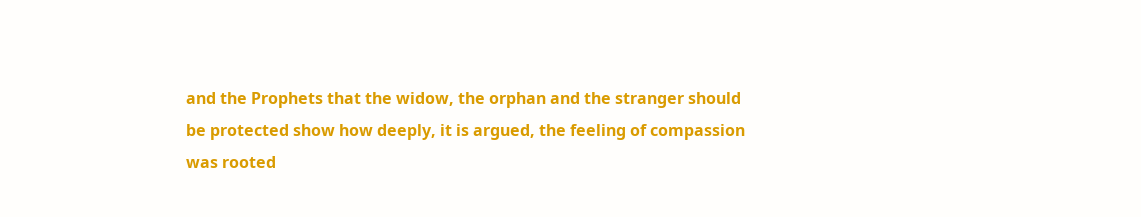and the Prophets that the widow, the orphan and the stranger should be protected show how deeply, it is argued, the feeling of compassion was rooted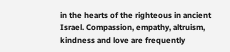in the hearts of the righteous in ancient Israel. Compassion, empathy, altruism, kindness and love are frequently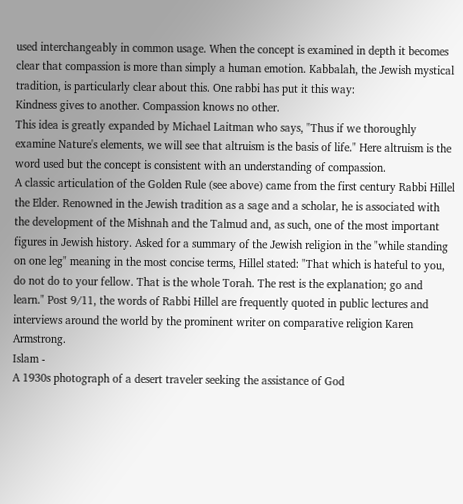used interchangeably in common usage. When the concept is examined in depth it becomes clear that compassion is more than simply a human emotion. Kabbalah, the Jewish mystical tradition, is particularly clear about this. One rabbi has put it this way:
Kindness gives to another. Compassion knows no other.
This idea is greatly expanded by Michael Laitman who says, "Thus if we thoroughly examine Nature's elements, we will see that altruism is the basis of life." Here altruism is the word used but the concept is consistent with an understanding of compassion.
A classic articulation of the Golden Rule (see above) came from the first century Rabbi Hillel the Elder. Renowned in the Jewish tradition as a sage and a scholar, he is associated with the development of the Mishnah and the Talmud and, as such, one of the most important figures in Jewish history. Asked for a summary of the Jewish religion in the "while standing on one leg" meaning in the most concise terms, Hillel stated: "That which is hateful to you, do not do to your fellow. That is the whole Torah. The rest is the explanation; go and learn." Post 9/11, the words of Rabbi Hillel are frequently quoted in public lectures and interviews around the world by the prominent writer on comparative religion Karen Armstrong.
Islam -
A 1930s photograph of a desert traveler seeking the assistance of God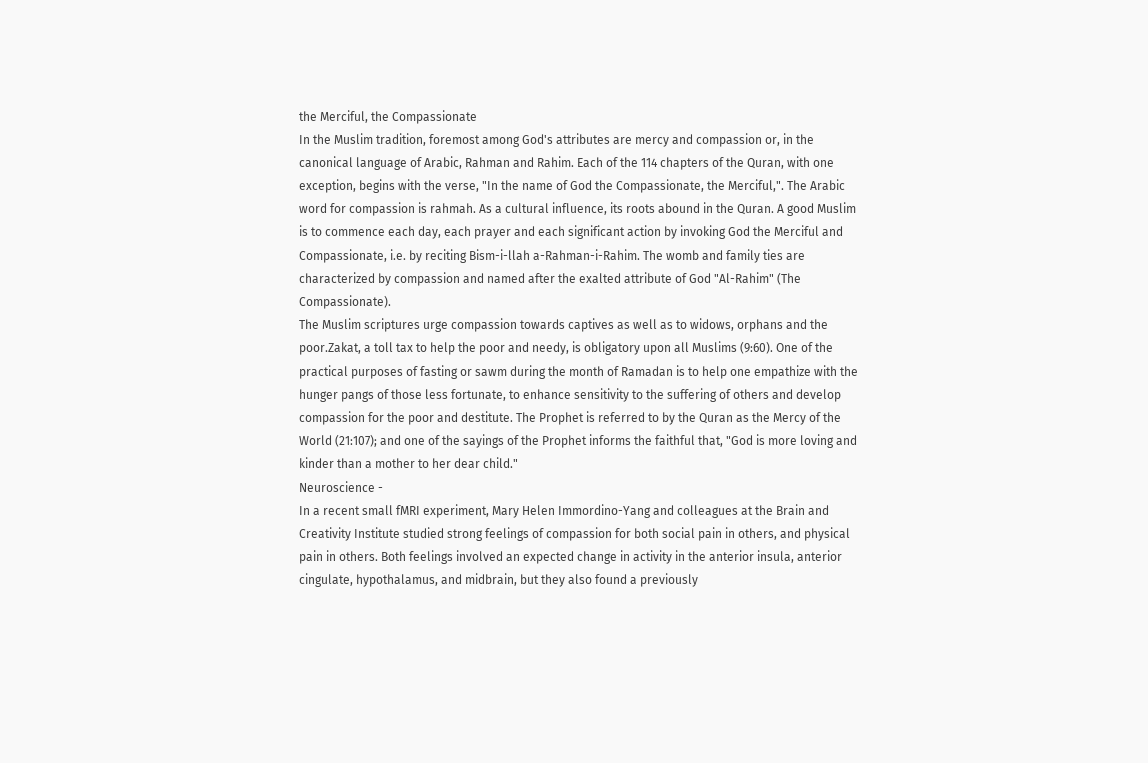the Merciful, the Compassionate
In the Muslim tradition, foremost among God's attributes are mercy and compassion or, in the canonical language of Arabic, Rahman and Rahim. Each of the 114 chapters of the Quran, with one exception, begins with the verse, "In the name of God the Compassionate, the Merciful,". The Arabic word for compassion is rahmah. As a cultural influence, its roots abound in the Quran. A good Muslim is to commence each day, each prayer and each significant action by invoking God the Merciful and Compassionate, i.e. by reciting Bism-i-llah a-Rahman-i-Rahim. The womb and family ties are characterized by compassion and named after the exalted attribute of God "Al-Rahim" (The Compassionate).
The Muslim scriptures urge compassion towards captives as well as to widows, orphans and the poor.Zakat, a toll tax to help the poor and needy, is obligatory upon all Muslims (9:60). One of the practical purposes of fasting or sawm during the month of Ramadan is to help one empathize with the hunger pangs of those less fortunate, to enhance sensitivity to the suffering of others and develop compassion for the poor and destitute. The Prophet is referred to by the Quran as the Mercy of the World (21:107); and one of the sayings of the Prophet informs the faithful that, "God is more loving and kinder than a mother to her dear child."
Neuroscience -
In a recent small fMRI experiment, Mary Helen Immordino-Yang and colleagues at the Brain and Creativity Institute studied strong feelings of compassion for both social pain in others, and physical pain in others. Both feelings involved an expected change in activity in the anterior insula, anterior cingulate, hypothalamus, and midbrain, but they also found a previously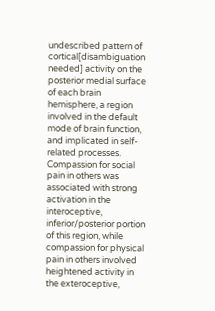undescribed pattern of cortical[disambiguation needed] activity on the posterior medial surface of each brain hemisphere, a region involved in the default mode of brain function, and implicated in self-related processes. Compassion for social pain in others was associated with strong activation in the interoceptive, inferior/posterior portion of this region, while compassion for physical pain in others involved heightened activity in the exteroceptive,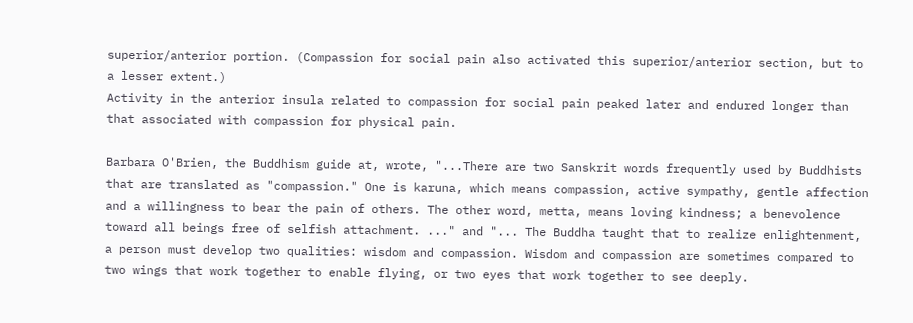superior/anterior portion. (Compassion for social pain also activated this superior/anterior section, but to a lesser extent.)
Activity in the anterior insula related to compassion for social pain peaked later and endured longer than that associated with compassion for physical pain.

Barbara O'Brien, the Buddhism guide at, wrote, "...There are two Sanskrit words frequently used by Buddhists that are translated as "compassion." One is karuna, which means compassion, active sympathy, gentle affection and a willingness to bear the pain of others. The other word, metta, means loving kindness; a benevolence toward all beings free of selfish attachment. ..." and "... The Buddha taught that to realize enlightenment, a person must develop two qualities: wisdom and compassion. Wisdom and compassion are sometimes compared to two wings that work together to enable flying, or two eyes that work together to see deeply.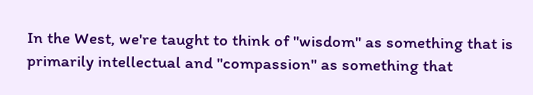In the West, we're taught to think of "wisdom" as something that is primarily intellectual and "compassion" as something that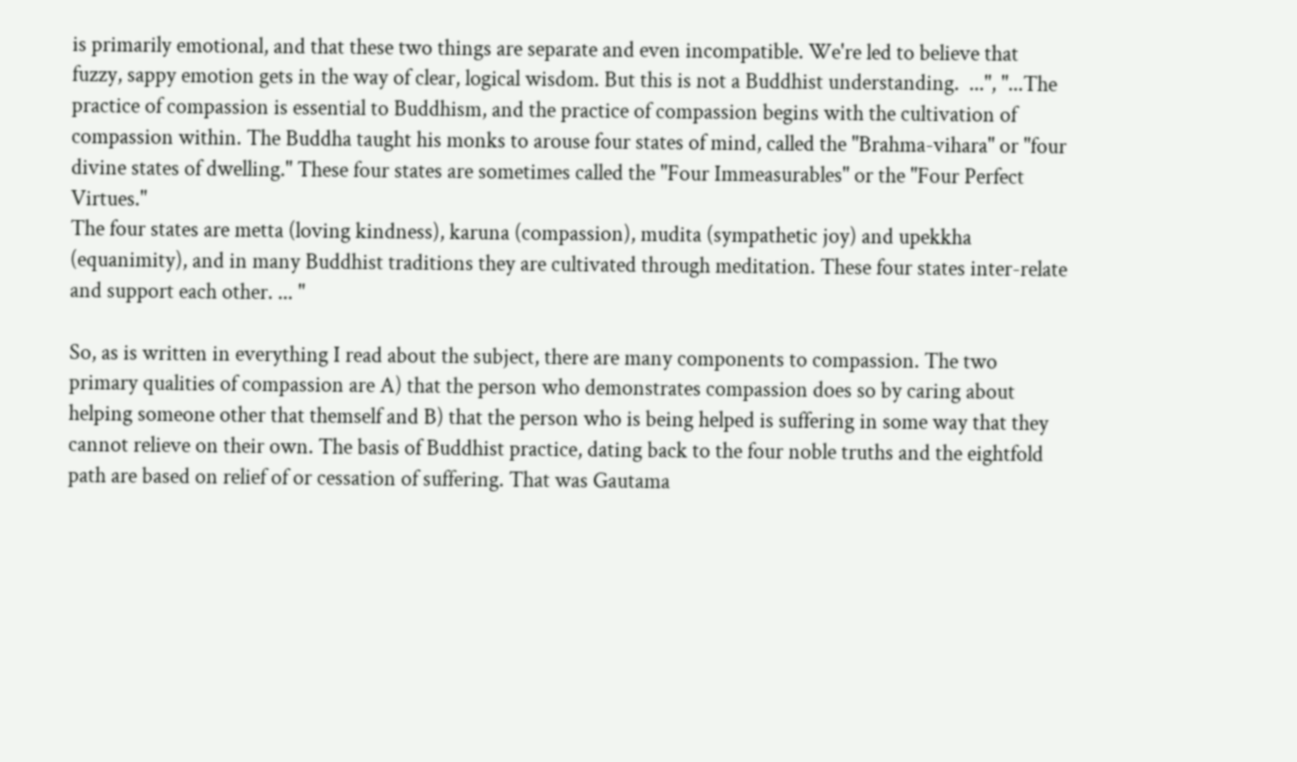is primarily emotional, and that these two things are separate and even incompatible. We're led to believe that fuzzy, sappy emotion gets in the way of clear, logical wisdom. But this is not a Buddhist understanding.  ...", "...The practice of compassion is essential to Buddhism, and the practice of compassion begins with the cultivation of compassion within. The Buddha taught his monks to arouse four states of mind, called the "Brahma-vihara" or "four divine states of dwelling." These four states are sometimes called the "Four Immeasurables" or the "Four Perfect Virtues."
The four states are metta (loving kindness), karuna (compassion), mudita (sympathetic joy) and upekkha (equanimity), and in many Buddhist traditions they are cultivated through meditation. These four states inter-relate and support each other. ... "

So, as is written in everything I read about the subject, there are many components to compassion. The two primary qualities of compassion are A) that the person who demonstrates compassion does so by caring about helping someone other that themself and B) that the person who is being helped is suffering in some way that they cannot relieve on their own. The basis of Buddhist practice, dating back to the four noble truths and the eightfold path are based on relief of or cessation of suffering. That was Gautama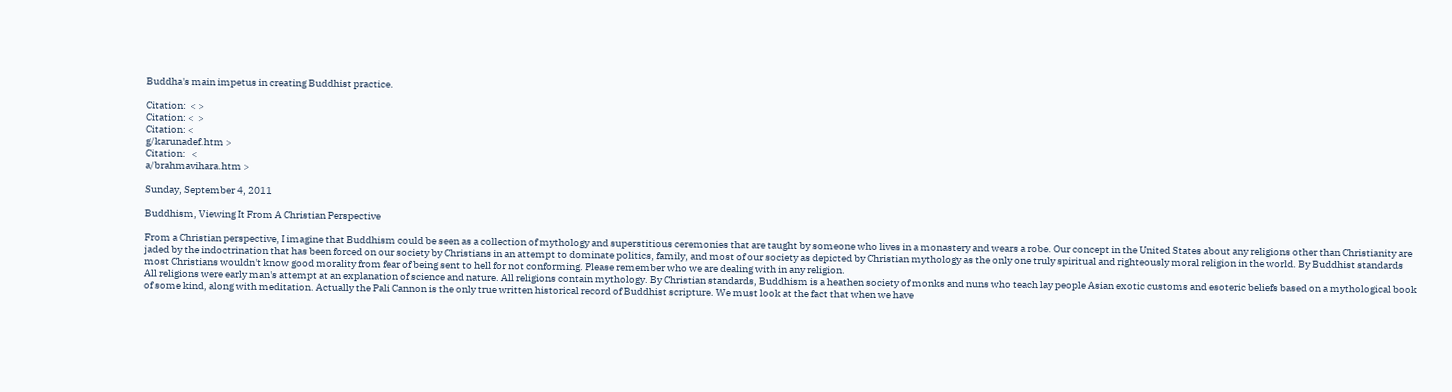Buddha's main impetus in creating Buddhist practice.

Citation:  < >
Citation: <  >
Citation: <
g/karunadef.htm >
Citation:   <
a/brahmavihara.htm >

Sunday, September 4, 2011

Buddhism, Viewing It From A Christian Perspective

From a Christian perspective, I imagine that Buddhism could be seen as a collection of mythology and superstitious ceremonies that are taught by someone who lives in a monastery and wears a robe. Our concept in the United States about any religions other than Christianity are jaded by the indoctrination that has been forced on our society by Christians in an attempt to dominate politics, family, and most of our society as depicted by Christian mythology as the only one truly spiritual and righteously moral religion in the world. By Buddhist standards most Christians wouldn't know good morality from fear of being sent to hell for not conforming. Please remember who we are dealing with in any religion.
All religions were early man's attempt at an explanation of science and nature. All religions contain mythology. By Christian standards, Buddhism is a heathen society of monks and nuns who teach lay people Asian exotic customs and esoteric beliefs based on a mythological book of some kind, along with meditation. Actually the Pali Cannon is the only true written historical record of Buddhist scripture. We must look at the fact that when we have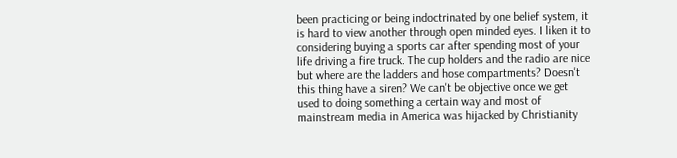been practicing or being indoctrinated by one belief system, it is hard to view another through open minded eyes. I liken it to considering buying a sports car after spending most of your life driving a fire truck. The cup holders and the radio are nice but where are the ladders and hose compartments? Doesn't this thing have a siren? We can't be objective once we get used to doing something a certain way and most of mainstream media in America was hijacked by Christianity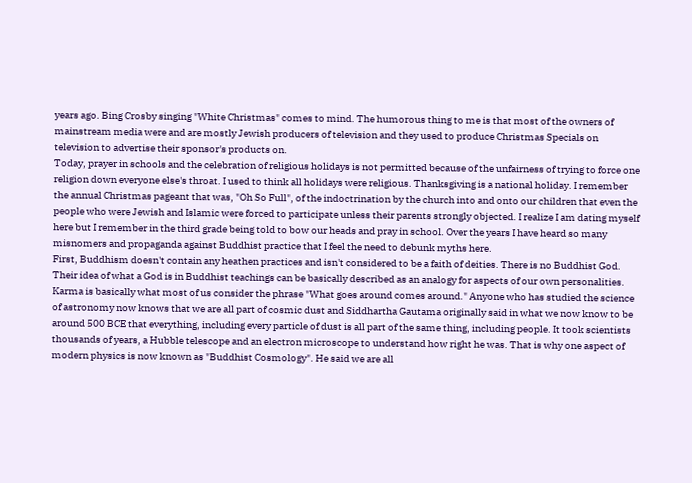years ago. Bing Crosby singing "White Christmas" comes to mind. The humorous thing to me is that most of the owners of mainstream media were and are mostly Jewish producers of television and they used to produce Christmas Specials on television to advertise their sponsor's products on.
Today, prayer in schools and the celebration of religious holidays is not permitted because of the unfairness of trying to force one religion down everyone else's throat. I used to think all holidays were religious. Thanksgiving is a national holiday. I remember the annual Christmas pageant that was, "Oh So Full", of the indoctrination by the church into and onto our children that even the people who were Jewish and Islamic were forced to participate unless their parents strongly objected. I realize I am dating myself here but I remember in the third grade being told to bow our heads and pray in school. Over the years I have heard so many misnomers and propaganda against Buddhist practice that I feel the need to debunk myths here.
First, Buddhism doesn't contain any heathen practices and isn't considered to be a faith of deities. There is no Buddhist God. Their idea of what a God is in Buddhist teachings can be basically described as an analogy for aspects of our own personalities. Karma is basically what most of us consider the phrase "What goes around comes around." Anyone who has studied the science of astronomy now knows that we are all part of cosmic dust and Siddhartha Gautama originally said in what we now know to be around 500 BCE that everything, including every particle of dust is all part of the same thing, including people. It took scientists thousands of years, a Hubble telescope and an electron microscope to understand how right he was. That is why one aspect of modern physics is now known as "Buddhist Cosmology". He said we are all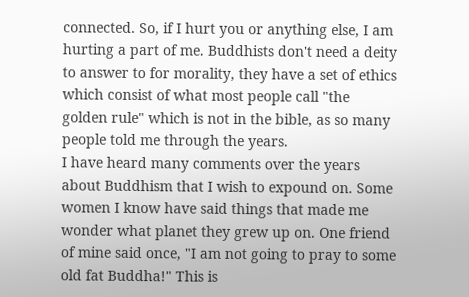connected. So, if I hurt you or anything else, I am hurting a part of me. Buddhists don't need a deity to answer to for morality, they have a set of ethics which consist of what most people call "the golden rule" which is not in the bible, as so many people told me through the years.
I have heard many comments over the years about Buddhism that I wish to expound on. Some women I know have said things that made me wonder what planet they grew up on. One friend of mine said once, "I am not going to pray to some old fat Buddha!" This is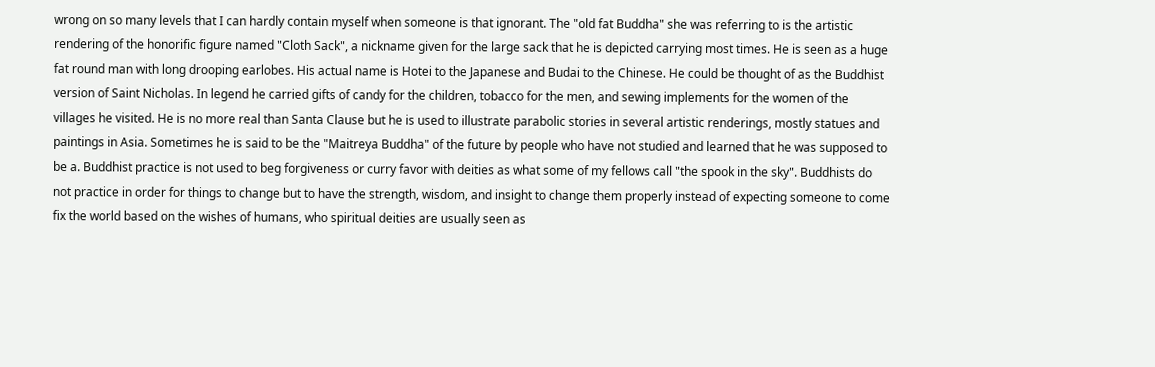wrong on so many levels that I can hardly contain myself when someone is that ignorant. The "old fat Buddha" she was referring to is the artistic rendering of the honorific figure named "Cloth Sack", a nickname given for the large sack that he is depicted carrying most times. He is seen as a huge fat round man with long drooping earlobes. His actual name is Hotei to the Japanese and Budai to the Chinese. He could be thought of as the Buddhist version of Saint Nicholas. In legend he carried gifts of candy for the children, tobacco for the men, and sewing implements for the women of the villages he visited. He is no more real than Santa Clause but he is used to illustrate parabolic stories in several artistic renderings, mostly statues and paintings in Asia. Sometimes he is said to be the "Maitreya Buddha" of the future by people who have not studied and learned that he was supposed to be a. Buddhist practice is not used to beg forgiveness or curry favor with deities as what some of my fellows call "the spook in the sky". Buddhists do not practice in order for things to change but to have the strength, wisdom, and insight to change them properly instead of expecting someone to come fix the world based on the wishes of humans, who spiritual deities are usually seen as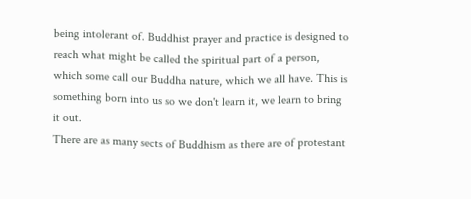being intolerant of. Buddhist prayer and practice is designed to reach what might be called the spiritual part of a person, which some call our Buddha nature, which we all have. This is something born into us so we don't learn it, we learn to bring it out.
There are as many sects of Buddhism as there are of protestant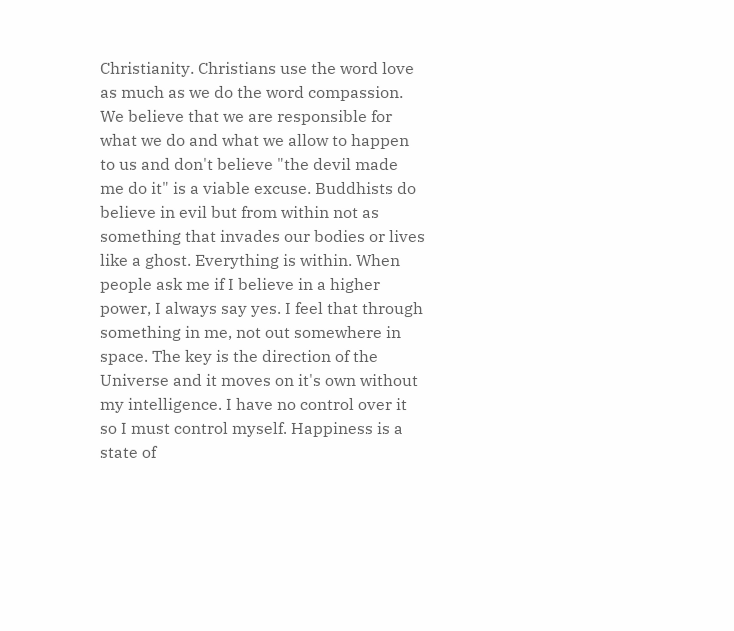Christianity. Christians use the word love as much as we do the word compassion. We believe that we are responsible for what we do and what we allow to happen to us and don't believe "the devil made me do it" is a viable excuse. Buddhists do believe in evil but from within not as something that invades our bodies or lives like a ghost. Everything is within. When people ask me if I believe in a higher power, I always say yes. I feel that through something in me, not out somewhere in space. The key is the direction of the Universe and it moves on it's own without my intelligence. I have no control over it so I must control myself. Happiness is a state of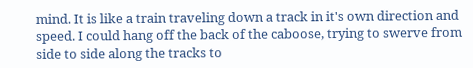mind. It is like a train traveling down a track in it's own direction and speed. I could hang off the back of the caboose, trying to swerve from side to side along the tracks to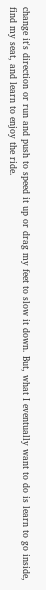change it's direction or run and push to speed it up or drag my feet to slow it down. But, what I eventually want to do is learn to go inside, find my seat, and learn to enjoy the ride.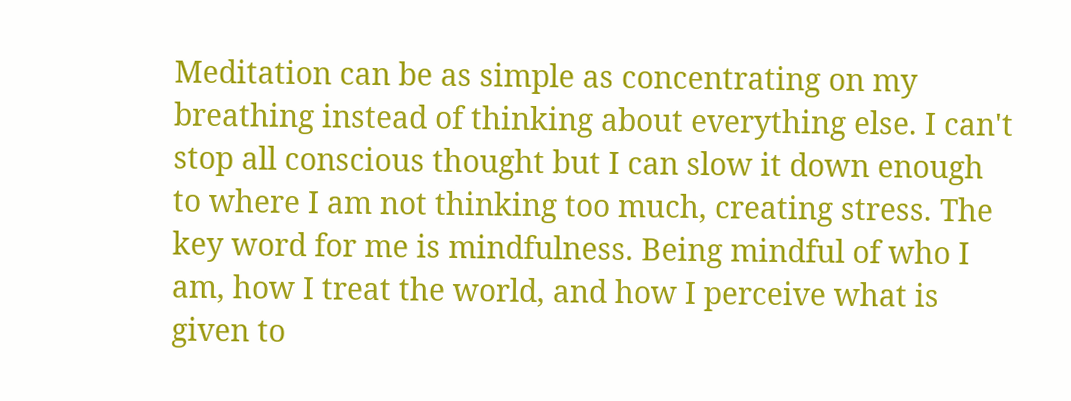Meditation can be as simple as concentrating on my breathing instead of thinking about everything else. I can't stop all conscious thought but I can slow it down enough to where I am not thinking too much, creating stress. The key word for me is mindfulness. Being mindful of who I am, how I treat the world, and how I perceive what is given to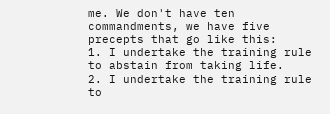me. We don't have ten commandments, we have five precepts that go like this:
1. I undertake the training rule to abstain from taking life.
2. I undertake the training rule to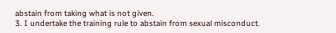abstain from taking what is not given.
3. I undertake the training rule to abstain from sexual misconduct.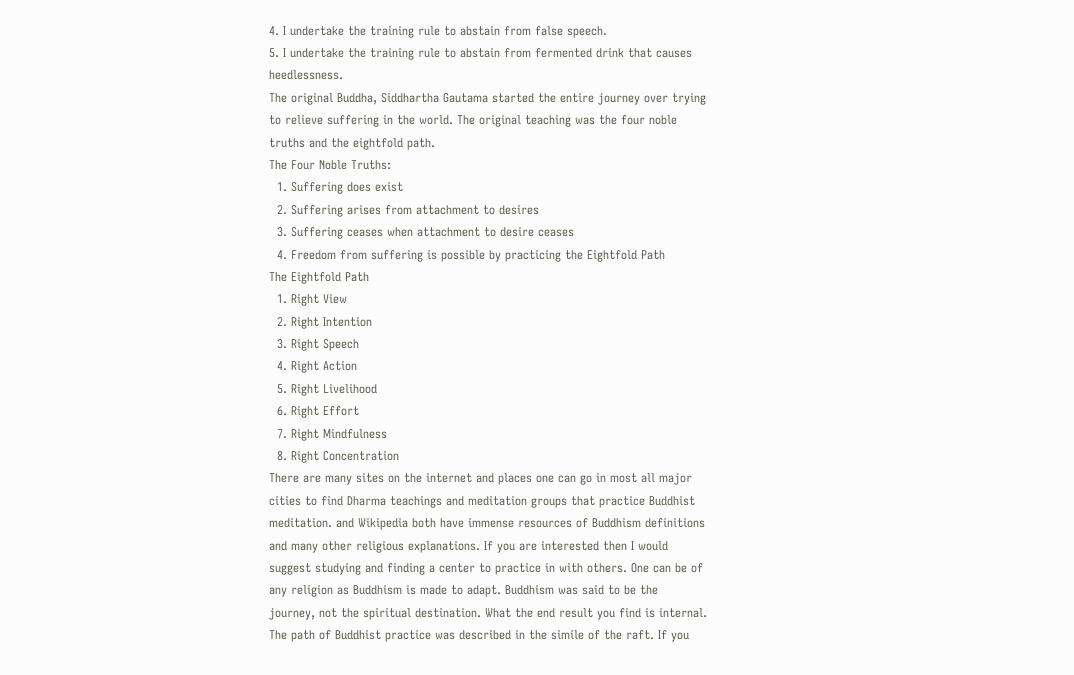4. I undertake the training rule to abstain from false speech.
5. I undertake the training rule to abstain from fermented drink that causes heedlessness.
The original Buddha, Siddhartha Gautama started the entire journey over trying to relieve suffering in the world. The original teaching was the four noble truths and the eightfold path.
The Four Noble Truths:
  1. Suffering does exist
  2. Suffering arises from attachment to desires
  3. Suffering ceases when attachment to desire ceases
  4. Freedom from suffering is possible by practicing the Eightfold Path
The Eightfold Path
  1. Right View
  2. Right Intention
  3. Right Speech
  4. Right Action
  5. Right Livelihood
  6. Right Effort
  7. Right Mindfulness
  8. Right Concentration
There are many sites on the internet and places one can go in most all major cities to find Dharma teachings and meditation groups that practice Buddhist meditation. and Wikipedia both have immense resources of Buddhism definitions and many other religious explanations. If you are interested then I would suggest studying and finding a center to practice in with others. One can be of any religion as Buddhism is made to adapt. Buddhism was said to be the journey, not the spiritual destination. What the end result you find is internal. The path of Buddhist practice was described in the simile of the raft. If you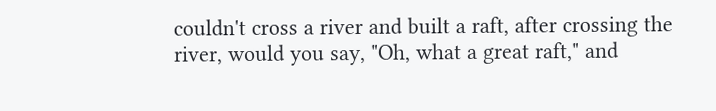couldn't cross a river and built a raft, after crossing the river, would you say, "Oh, what a great raft," and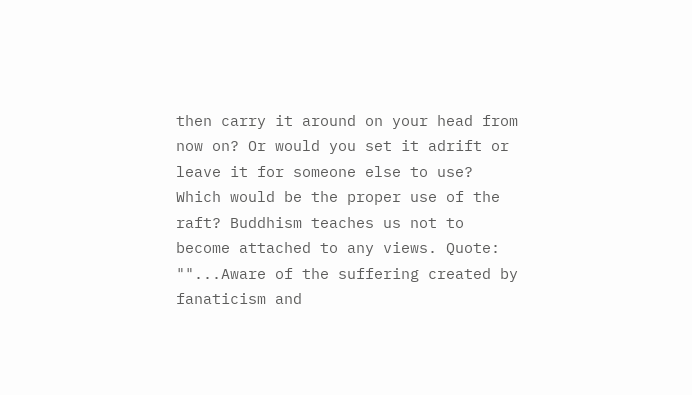then carry it around on your head from now on? Or would you set it adrift or leave it for someone else to use? Which would be the proper use of the raft? Buddhism teaches us not to become attached to any views. Quote: ""...Aware of the suffering created by fanaticism and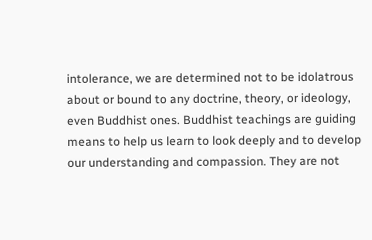intolerance, we are determined not to be idolatrous about or bound to any doctrine, theory, or ideology, even Buddhist ones. Buddhist teachings are guiding means to help us learn to look deeply and to develop our understanding and compassion. They are not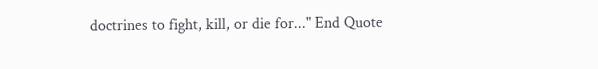doctrines to fight, kill, or die for..." End Quote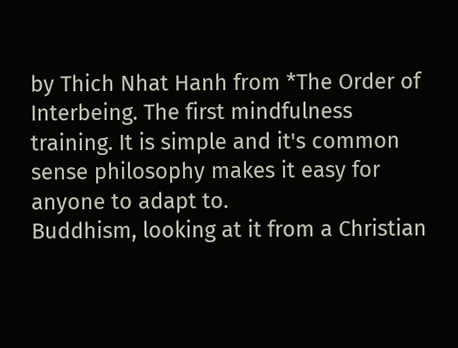by Thich Nhat Hanh from *The Order of Interbeing. The first mindfulness training. It is simple and it's common sense philosophy makes it easy for anyone to adapt to.
Buddhism, looking at it from a Christian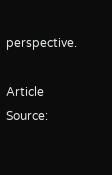perspective.

Article Source: